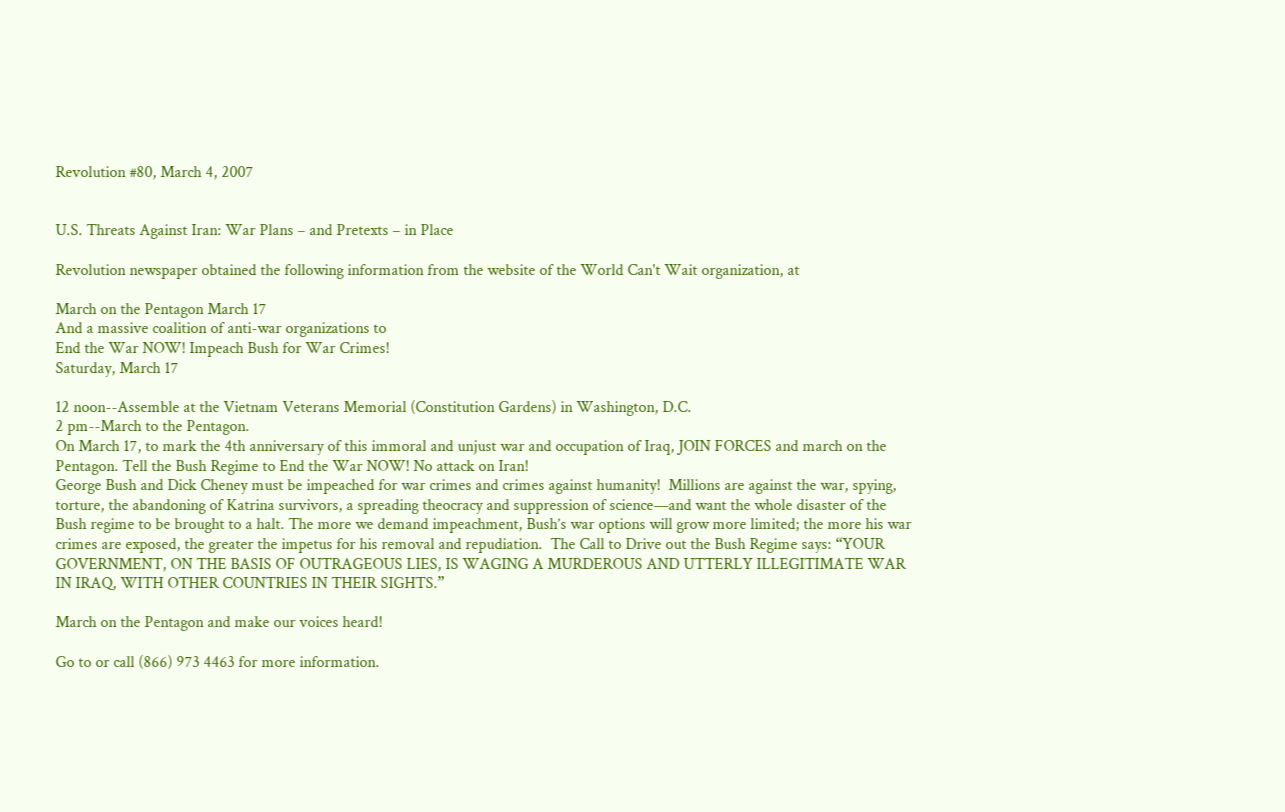Revolution #80, March 4, 2007


U.S. Threats Against Iran: War Plans – and Pretexts – in Place

Revolution newspaper obtained the following information from the website of the World Can't Wait organization, at

March on the Pentagon March 17
And a massive coalition of anti-war organizations to
End the War NOW! Impeach Bush for War Crimes!
Saturday, March 17

12 noon--Assemble at the Vietnam Veterans Memorial (Constitution Gardens) in Washington, D.C.
2 pm--March to the Pentagon.
On March 17, to mark the 4th anniversary of this immoral and unjust war and occupation of Iraq, JOIN FORCES and march on the Pentagon. Tell the Bush Regime to End the War NOW! No attack on Iran!
George Bush and Dick Cheney must be impeached for war crimes and crimes against humanity!  Millions are against the war, spying, torture, the abandoning of Katrina survivors, a spreading theocracy and suppression of science—and want the whole disaster of the Bush regime to be brought to a halt. The more we demand impeachment, Bush’s war options will grow more limited; the more his war crimes are exposed, the greater the impetus for his removal and repudiation.  The Call to Drive out the Bush Regime says: “YOUR GOVERNMENT, ON THE BASIS OF OUTRAGEOUS LIES, IS WAGING A MURDEROUS AND UTTERLY ILLEGITIMATE WAR IN IRAQ, WITH OTHER COUNTRIES IN THEIR SIGHTS.”

March on the Pentagon and make our voices heard!

Go to or call (866) 973 4463 for more information.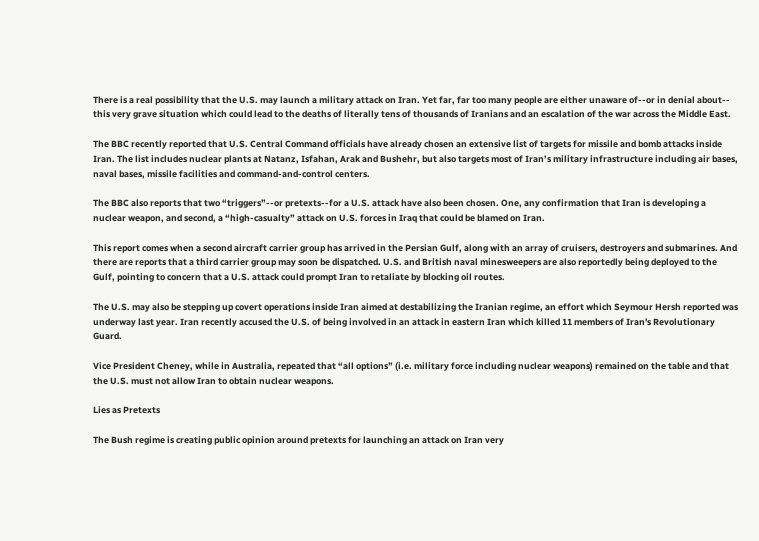There is a real possibility that the U.S. may launch a military attack on Iran. Yet far, far too many people are either unaware of--or in denial about-- this very grave situation which could lead to the deaths of literally tens of thousands of Iranians and an escalation of the war across the Middle East.

The BBC recently reported that U.S. Central Command officials have already chosen an extensive list of targets for missile and bomb attacks inside Iran. The list includes nuclear plants at Natanz, Isfahan, Arak and Bushehr, but also targets most of Iran’s military infrastructure including air bases, naval bases, missile facilities and command-and-control centers.

The BBC also reports that two “triggers”--or pretexts--for a U.S. attack have also been chosen. One, any confirmation that Iran is developing a nuclear weapon, and second, a “high-casualty” attack on U.S. forces in Iraq that could be blamed on Iran.

This report comes when a second aircraft carrier group has arrived in the Persian Gulf, along with an array of cruisers, destroyers and submarines. And there are reports that a third carrier group may soon be dispatched. U.S. and British naval minesweepers are also reportedly being deployed to the Gulf, pointing to concern that a U.S. attack could prompt Iran to retaliate by blocking oil routes.

The U.S. may also be stepping up covert operations inside Iran aimed at destabilizing the Iranian regime, an effort which Seymour Hersh reported was underway last year. Iran recently accused the U.S. of being involved in an attack in eastern Iran which killed 11 members of Iran's Revolutionary Guard.

Vice President Cheney, while in Australia, repeated that “all options” (i.e. military force including nuclear weapons) remained on the table and that the U.S. must not allow Iran to obtain nuclear weapons.

Lies as Pretexts

The Bush regime is creating public opinion around pretexts for launching an attack on Iran very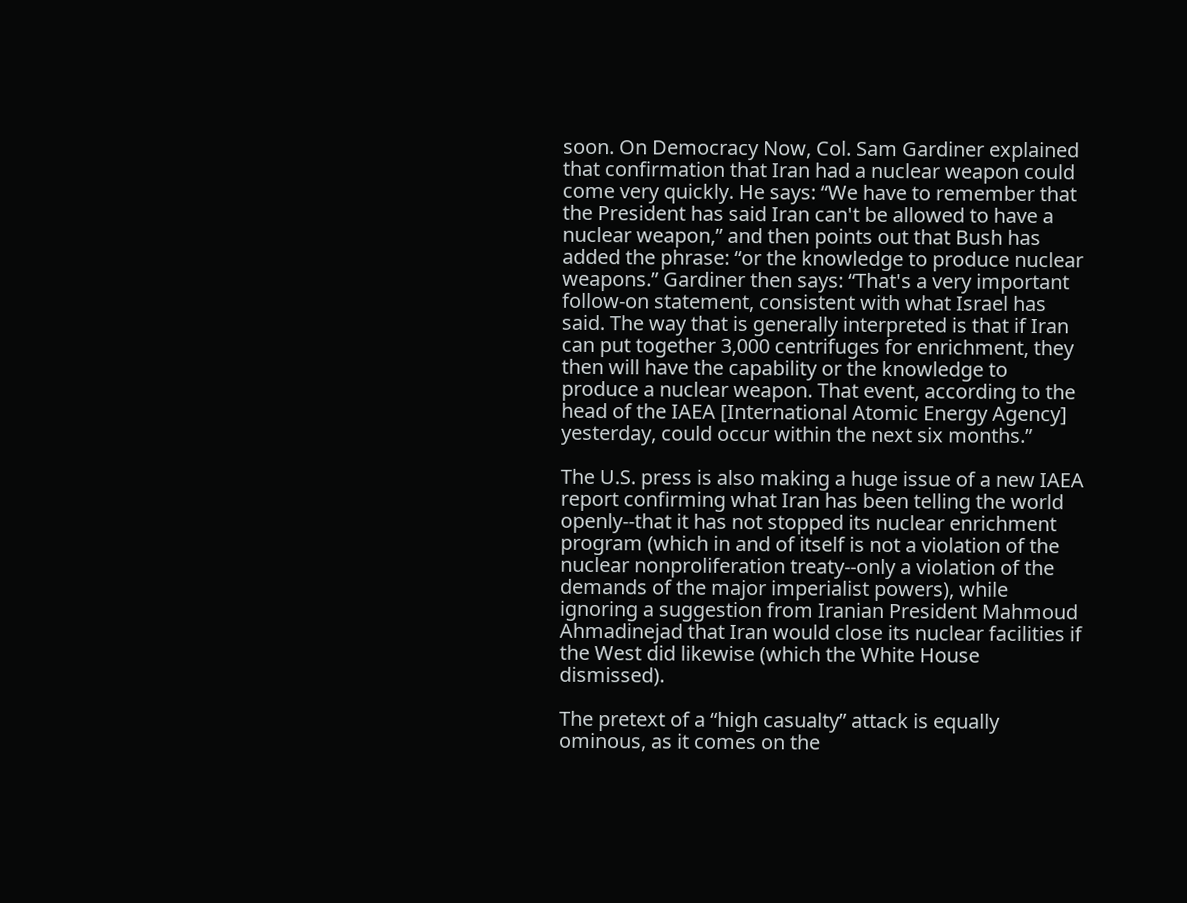soon. On Democracy Now, Col. Sam Gardiner explained that confirmation that Iran had a nuclear weapon could come very quickly. He says: “We have to remember that the President has said Iran can't be allowed to have a nuclear weapon,” and then points out that Bush has added the phrase: “or the knowledge to produce nuclear weapons.” Gardiner then says: “That's a very important follow-on statement, consistent with what Israel has said. The way that is generally interpreted is that if Iran can put together 3,000 centrifuges for enrichment, they then will have the capability or the knowledge to produce a nuclear weapon. That event, according to the head of the IAEA [International Atomic Energy Agency] yesterday, could occur within the next six months.”

The U.S. press is also making a huge issue of a new IAEA report confirming what Iran has been telling the world openly--that it has not stopped its nuclear enrichment program (which in and of itself is not a violation of the nuclear nonproliferation treaty--only a violation of the demands of the major imperialist powers), while ignoring a suggestion from Iranian President Mahmoud Ahmadinejad that Iran would close its nuclear facilities if the West did likewise (which the White House dismissed).

The pretext of a “high casualty” attack is equally ominous, as it comes on the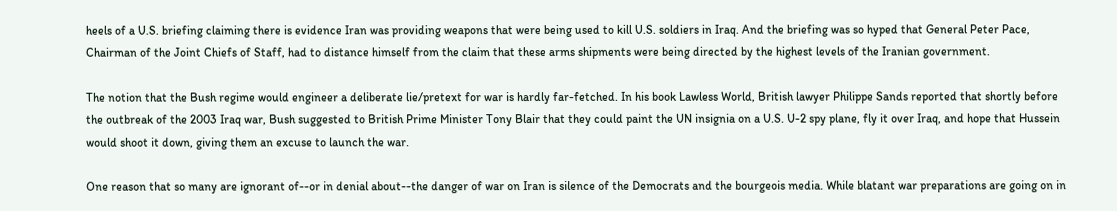heels of a U.S. briefing claiming there is evidence Iran was providing weapons that were being used to kill U.S. soldiers in Iraq. And the briefing was so hyped that General Peter Pace, Chairman of the Joint Chiefs of Staff, had to distance himself from the claim that these arms shipments were being directed by the highest levels of the Iranian government.

The notion that the Bush regime would engineer a deliberate lie/pretext for war is hardly far-fetched. In his book Lawless World, British lawyer Philippe Sands reported that shortly before the outbreak of the 2003 Iraq war, Bush suggested to British Prime Minister Tony Blair that they could paint the UN insignia on a U.S. U-2 spy plane, fly it over Iraq, and hope that Hussein would shoot it down, giving them an excuse to launch the war.

One reason that so many are ignorant of--or in denial about--the danger of war on Iran is silence of the Democrats and the bourgeois media. While blatant war preparations are going on in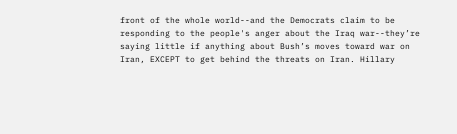front of the whole world--and the Democrats claim to be responding to the people's anger about the Iraq war--they’re saying little if anything about Bush’s moves toward war on Iran, EXCEPT to get behind the threats on Iran. Hillary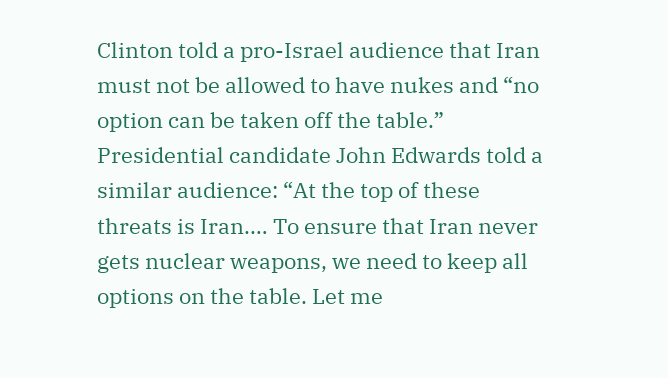Clinton told a pro-Israel audience that Iran must not be allowed to have nukes and “no option can be taken off the table.” Presidential candidate John Edwards told a similar audience: “At the top of these threats is Iran.… To ensure that Iran never gets nuclear weapons, we need to keep all options on the table. Let me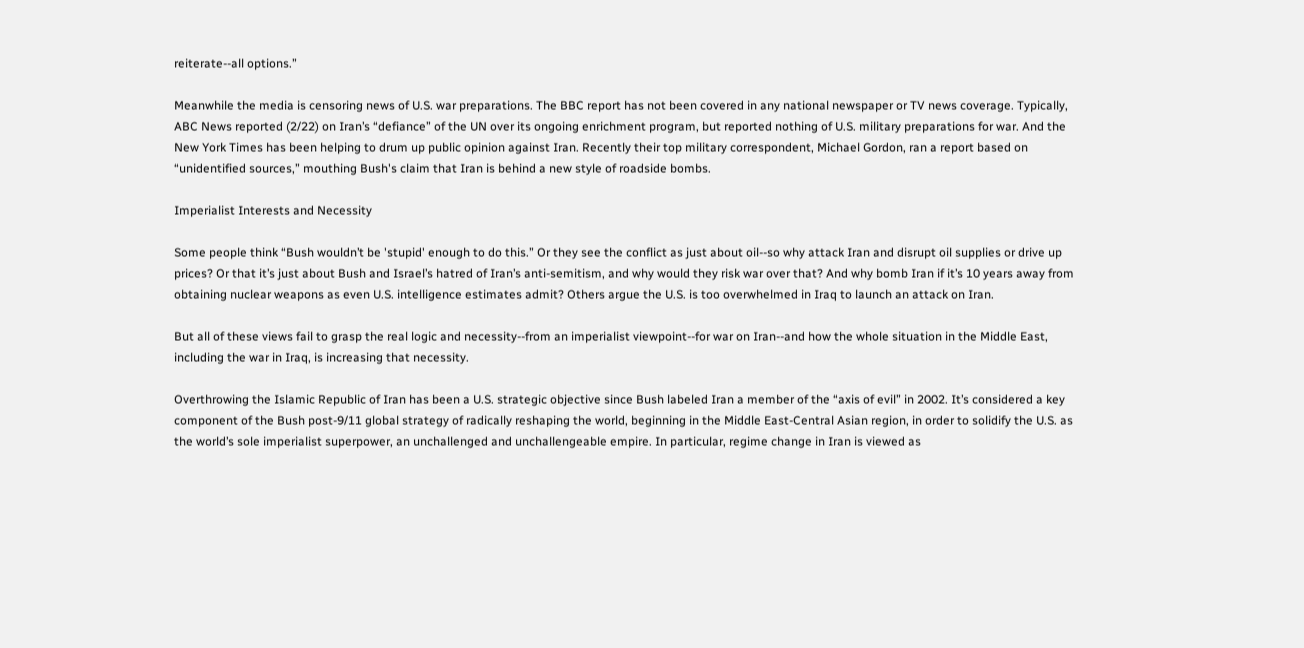reiterate--all options.”

Meanwhile the media is censoring news of U.S. war preparations. The BBC report has not been covered in any national newspaper or TV news coverage. Typically, ABC News reported (2/22) on Iran’s “defiance” of the UN over its ongoing enrichment program, but reported nothing of U.S. military preparations for war. And the New York Times has been helping to drum up public opinion against Iran. Recently their top military correspondent, Michael Gordon, ran a report based on “unidentified sources,” mouthing Bush's claim that Iran is behind a new style of roadside bombs.

Imperialist Interests and Necessity

Some people think “Bush wouldn’t be 'stupid' enough to do this.” Or they see the conflict as just about oil--so why attack Iran and disrupt oil supplies or drive up prices? Or that it’s just about Bush and Israel’s hatred of Iran’s anti-semitism, and why would they risk war over that? And why bomb Iran if it’s 10 years away from obtaining nuclear weapons as even U.S. intelligence estimates admit? Others argue the U.S. is too overwhelmed in Iraq to launch an attack on Iran.

But all of these views fail to grasp the real logic and necessity--from an imperialist viewpoint--for war on Iran--and how the whole situation in the Middle East, including the war in Iraq, is increasing that necessity.

Overthrowing the Islamic Republic of Iran has been a U.S. strategic objective since Bush labeled Iran a member of the “axis of evil” in 2002. It’s considered a key component of the Bush post-9/11 global strategy of radically reshaping the world, beginning in the Middle East-Central Asian region, in order to solidify the U.S. as the world’s sole imperialist superpower, an unchallenged and unchallengeable empire. In particular, regime change in Iran is viewed as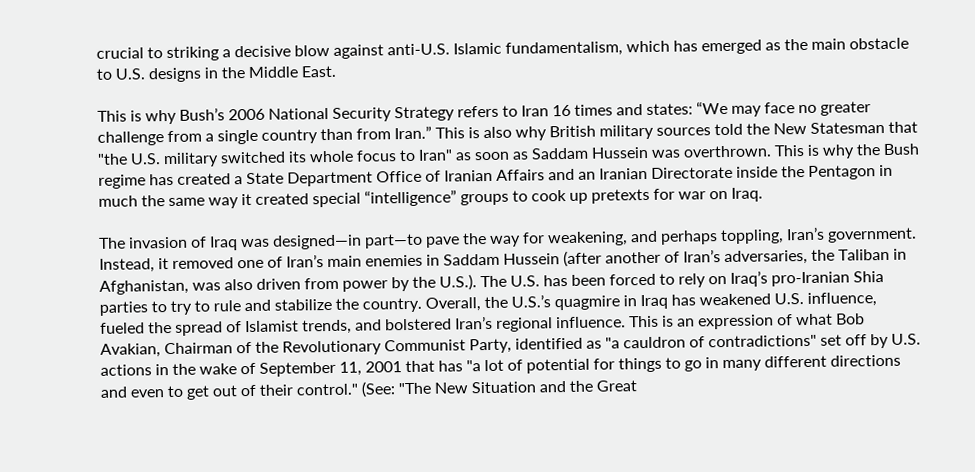crucial to striking a decisive blow against anti-U.S. Islamic fundamentalism, which has emerged as the main obstacle to U.S. designs in the Middle East.

This is why Bush’s 2006 National Security Strategy refers to Iran 16 times and states: “We may face no greater challenge from a single country than from Iran.” This is also why British military sources told the New Statesman that "the U.S. military switched its whole focus to Iran" as soon as Saddam Hussein was overthrown. This is why the Bush regime has created a State Department Office of Iranian Affairs and an Iranian Directorate inside the Pentagon in much the same way it created special “intelligence” groups to cook up pretexts for war on Iraq.

The invasion of Iraq was designed—in part—to pave the way for weakening, and perhaps toppling, Iran’s government. Instead, it removed one of Iran’s main enemies in Saddam Hussein (after another of Iran’s adversaries, the Taliban in Afghanistan, was also driven from power by the U.S.). The U.S. has been forced to rely on Iraq’s pro-Iranian Shia parties to try to rule and stabilize the country. Overall, the U.S.’s quagmire in Iraq has weakened U.S. influence, fueled the spread of Islamist trends, and bolstered Iran’s regional influence. This is an expression of what Bob Avakian, Chairman of the Revolutionary Communist Party, identified as "a cauldron of contradictions" set off by U.S. actions in the wake of September 11, 2001 that has "a lot of potential for things to go in many different directions and even to get out of their control." (See: "The New Situation and the Great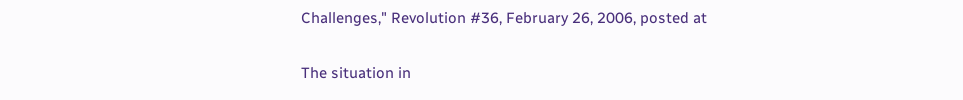Challenges," Revolution #36, February 26, 2006, posted at

The situation in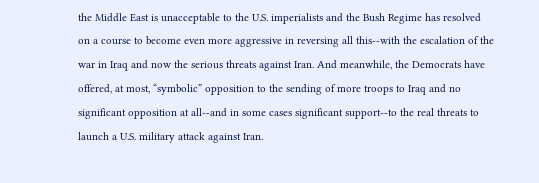the Middle East is unacceptable to the U.S. imperialists and the Bush Regime has resolved on a course to become even more aggressive in reversing all this--with the escalation of the war in Iraq and now the serious threats against Iran. And meanwhile, the Democrats have offered, at most, “symbolic” opposition to the sending of more troops to Iraq and no significant opposition at all--and in some cases significant support--to the real threats to launch a U.S. military attack against Iran.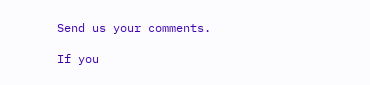Send us your comments.

If you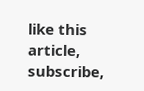like this article, subscribe,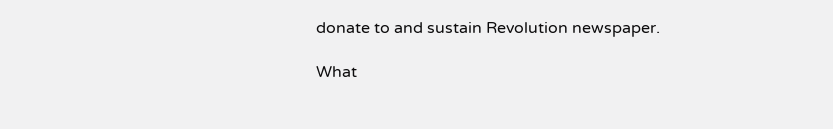donate to and sustain Revolution newspaper.

What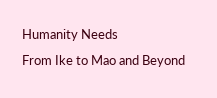Humanity Needs
From Ike to Mao and Beyond